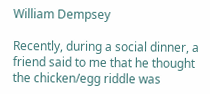William Dempsey

Recently, during a social dinner, a friend said to me that he thought the chicken/egg riddle was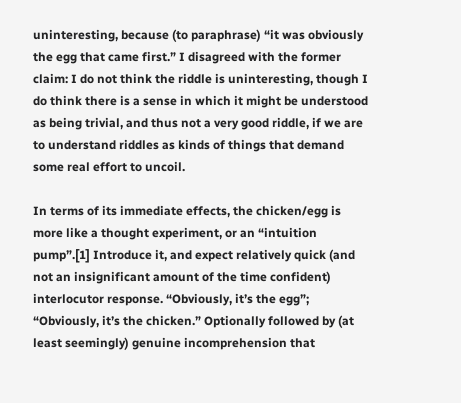uninteresting, because (to paraphrase) “it was obviously the egg that came first.” I disagreed with the former claim: I do not think the riddle is uninteresting, though I do think there is a sense in which it might be understood as being trivial, and thus not a very good riddle, if we are to understand riddles as kinds of things that demand some real effort to uncoil.

In terms of its immediate effects, the chicken/egg is more like a thought experiment, or an “intuition pump”.[1] Introduce it, and expect relatively quick (and not an insignificant amount of the time confident) interlocutor response. “Obviously, it’s the egg”; “Obviously, it’s the chicken.” Optionally followed by (at least seemingly) genuine incomprehension that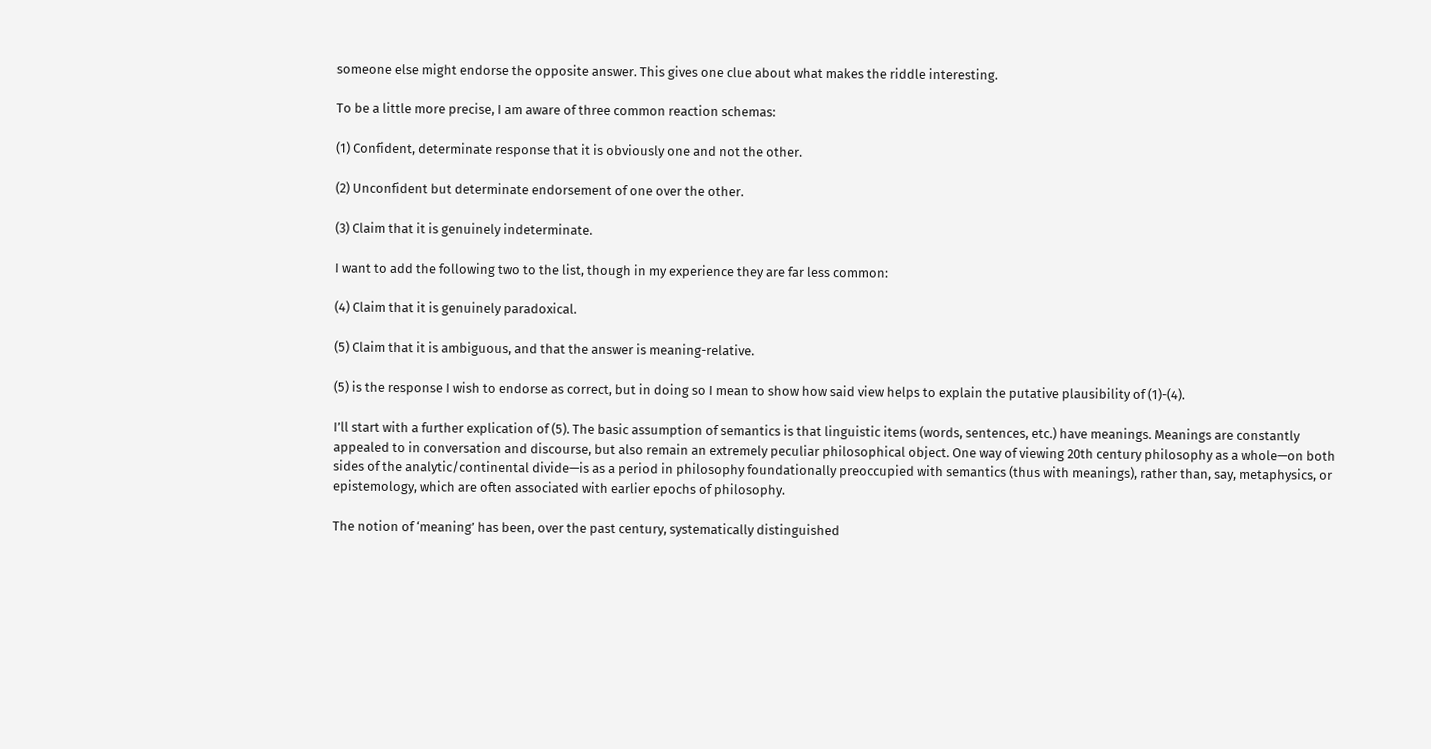someone else might endorse the opposite answer. This gives one clue about what makes the riddle interesting.

To be a little more precise, I am aware of three common reaction schemas:

(1) Confident, determinate response that it is obviously one and not the other.

(2) Unconfident but determinate endorsement of one over the other.

(3) Claim that it is genuinely indeterminate.

I want to add the following two to the list, though in my experience they are far less common:

(4) Claim that it is genuinely paradoxical.

(5) Claim that it is ambiguous, and that the answer is meaning-relative.

(5) is the response I wish to endorse as correct, but in doing so I mean to show how said view helps to explain the putative plausibility of (1)-(4).

I’ll start with a further explication of (5). The basic assumption of semantics is that linguistic items (words, sentences, etc.) have meanings. Meanings are constantly appealed to in conversation and discourse, but also remain an extremely peculiar philosophical object. One way of viewing 20th century philosophy as a whole—on both sides of the analytic/continental divide—is as a period in philosophy foundationally preoccupied with semantics (thus with meanings), rather than, say, metaphysics, or epistemology, which are often associated with earlier epochs of philosophy.

The notion of ‘meaning’ has been, over the past century, systematically distinguished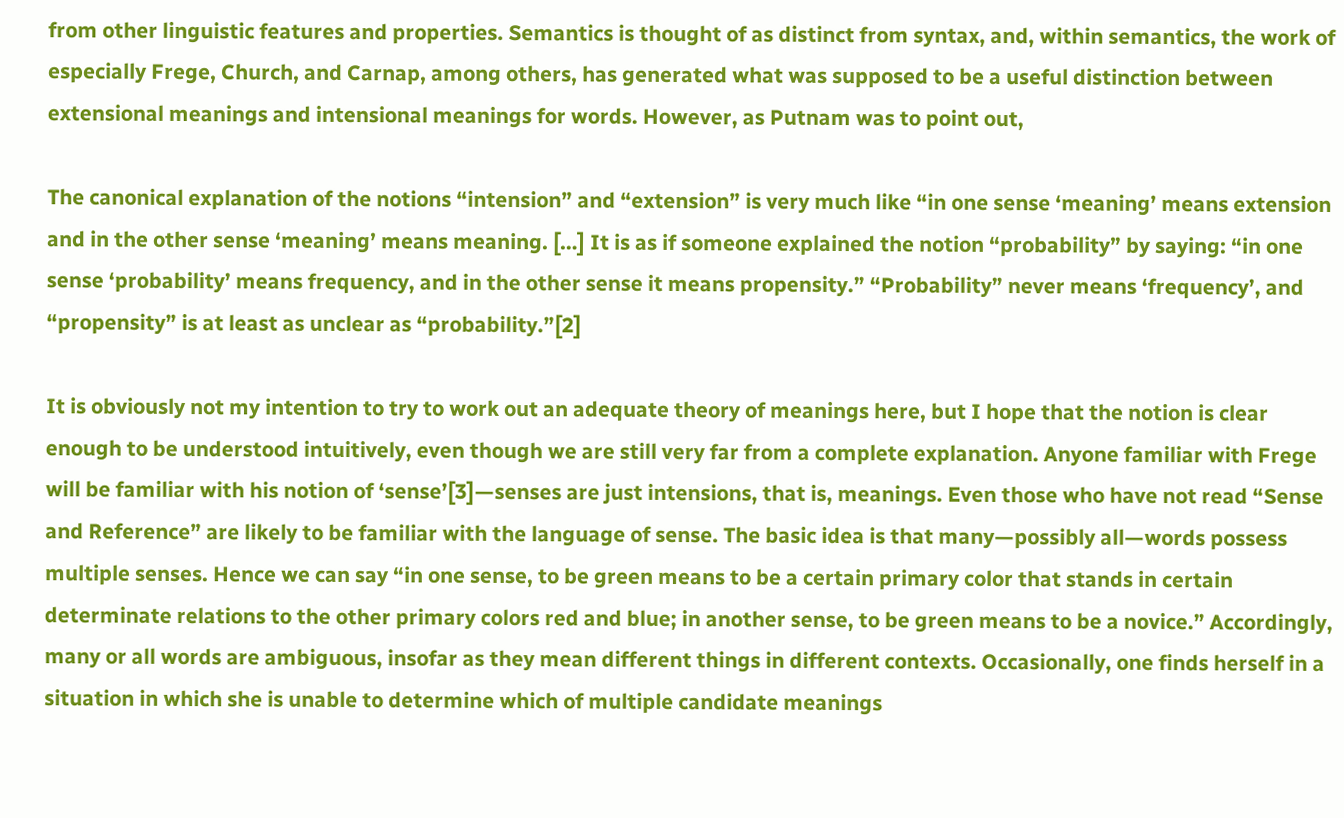from other linguistic features and properties. Semantics is thought of as distinct from syntax, and, within semantics, the work of especially Frege, Church, and Carnap, among others, has generated what was supposed to be a useful distinction between extensional meanings and intensional meanings for words. However, as Putnam was to point out,

The canonical explanation of the notions “intension” and “extension” is very much like “in one sense ‘meaning’ means extension and in the other sense ‘meaning’ means meaning. […] It is as if someone explained the notion “probability” by saying: “in one sense ‘probability’ means frequency, and in the other sense it means propensity.” “Probability” never means ‘frequency’, and “propensity” is at least as unclear as “probability.”[2]

It is obviously not my intention to try to work out an adequate theory of meanings here, but I hope that the notion is clear enough to be understood intuitively, even though we are still very far from a complete explanation. Anyone familiar with Frege will be familiar with his notion of ‘sense’[3]—senses are just intensions, that is, meanings. Even those who have not read “Sense and Reference” are likely to be familiar with the language of sense. The basic idea is that many—possibly all—words possess multiple senses. Hence we can say “in one sense, to be green means to be a certain primary color that stands in certain determinate relations to the other primary colors red and blue; in another sense, to be green means to be a novice.” Accordingly, many or all words are ambiguous, insofar as they mean different things in different contexts. Occasionally, one finds herself in a situation in which she is unable to determine which of multiple candidate meanings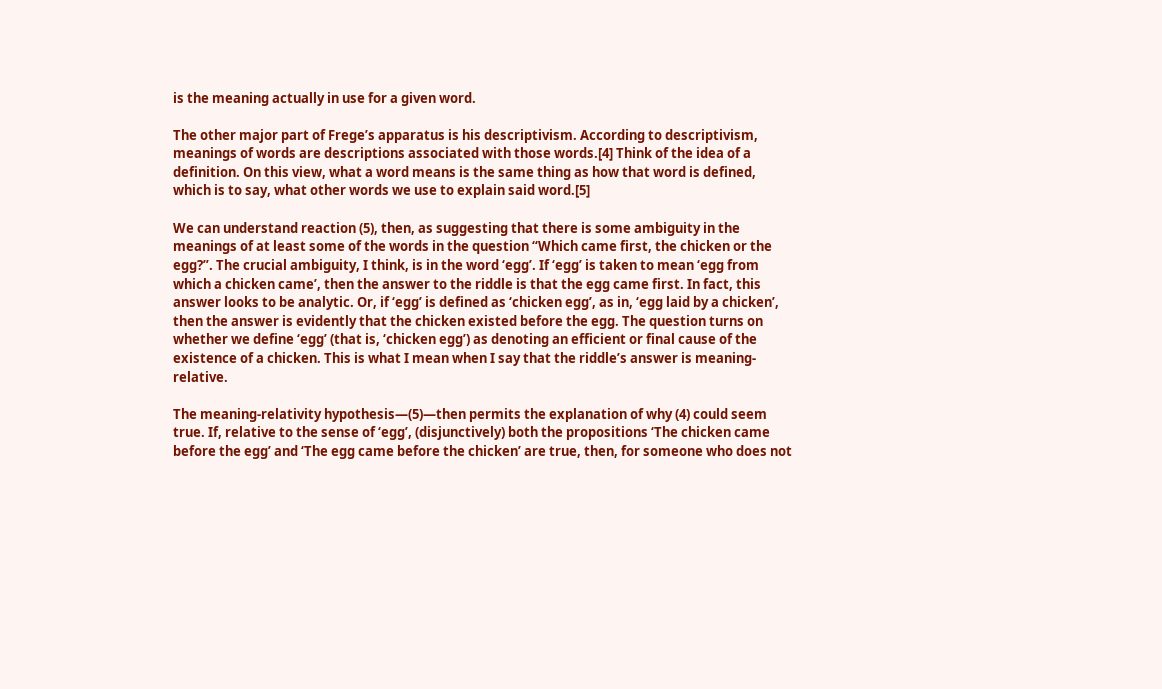is the meaning actually in use for a given word.

The other major part of Frege’s apparatus is his descriptivism. According to descriptivism, meanings of words are descriptions associated with those words.[4] Think of the idea of a definition. On this view, what a word means is the same thing as how that word is defined, which is to say, what other words we use to explain said word.[5]

We can understand reaction (5), then, as suggesting that there is some ambiguity in the meanings of at least some of the words in the question “Which came first, the chicken or the egg?”. The crucial ambiguity, I think, is in the word ‘egg’. If ‘egg’ is taken to mean ‘egg from which a chicken came’, then the answer to the riddle is that the egg came first. In fact, this answer looks to be analytic. Or, if ‘egg’ is defined as ‘chicken egg’, as in, ‘egg laid by a chicken’, then the answer is evidently that the chicken existed before the egg. The question turns on whether we define ‘egg’ (that is, ‘chicken egg’) as denoting an efficient or final cause of the existence of a chicken. This is what I mean when I say that the riddle’s answer is meaning-relative.

The meaning-relativity hypothesis—(5)—then permits the explanation of why (4) could seem true. If, relative to the sense of ‘egg’, (disjunctively) both the propositions ‘The chicken came before the egg’ and ‘The egg came before the chicken’ are true, then, for someone who does not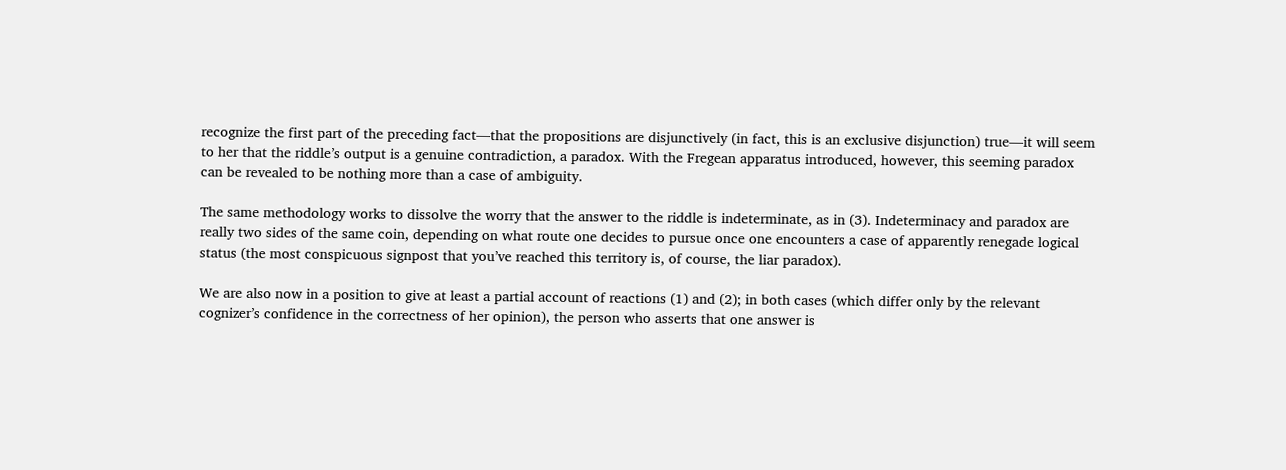recognize the first part of the preceding fact—that the propositions are disjunctively (in fact, this is an exclusive disjunction) true—it will seem to her that the riddle’s output is a genuine contradiction, a paradox. With the Fregean apparatus introduced, however, this seeming paradox can be revealed to be nothing more than a case of ambiguity.

The same methodology works to dissolve the worry that the answer to the riddle is indeterminate, as in (3). Indeterminacy and paradox are really two sides of the same coin, depending on what route one decides to pursue once one encounters a case of apparently renegade logical status (the most conspicuous signpost that you’ve reached this territory is, of course, the liar paradox).

We are also now in a position to give at least a partial account of reactions (1) and (2); in both cases (which differ only by the relevant cognizer’s confidence in the correctness of her opinion), the person who asserts that one answer is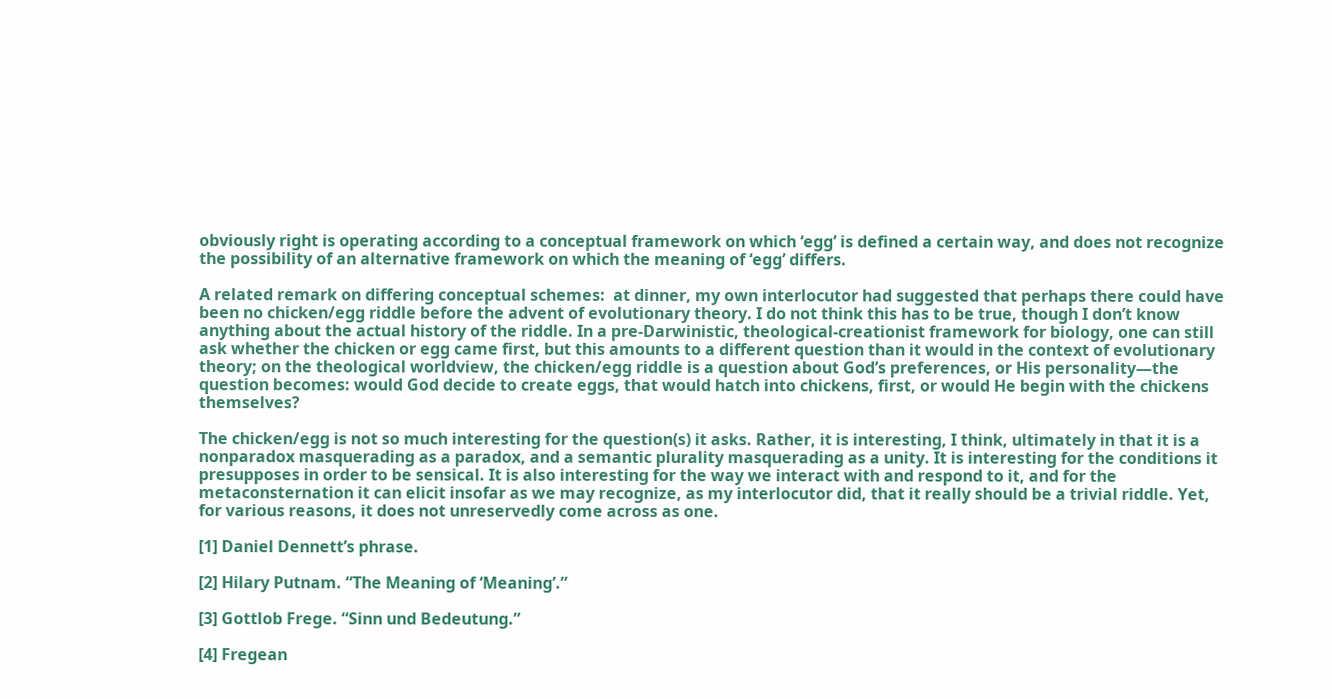obviously right is operating according to a conceptual framework on which ‘egg’ is defined a certain way, and does not recognize the possibility of an alternative framework on which the meaning of ‘egg’ differs.

A related remark on differing conceptual schemes:  at dinner, my own interlocutor had suggested that perhaps there could have been no chicken/egg riddle before the advent of evolutionary theory. I do not think this has to be true, though I don’t know anything about the actual history of the riddle. In a pre-Darwinistic, theological-creationist framework for biology, one can still ask whether the chicken or egg came first, but this amounts to a different question than it would in the context of evolutionary theory; on the theological worldview, the chicken/egg riddle is a question about God’s preferences, or His personality—the question becomes: would God decide to create eggs, that would hatch into chickens, first, or would He begin with the chickens themselves?

The chicken/egg is not so much interesting for the question(s) it asks. Rather, it is interesting, I think, ultimately in that it is a nonparadox masquerading as a paradox, and a semantic plurality masquerading as a unity. It is interesting for the conditions it presupposes in order to be sensical. It is also interesting for the way we interact with and respond to it, and for the metaconsternation it can elicit insofar as we may recognize, as my interlocutor did, that it really should be a trivial riddle. Yet, for various reasons, it does not unreservedly come across as one.

[1] Daniel Dennett’s phrase.

[2] Hilary Putnam. “The Meaning of ‘Meaning’.”

[3] Gottlob Frege. “Sinn und Bedeutung.”

[4] Fregean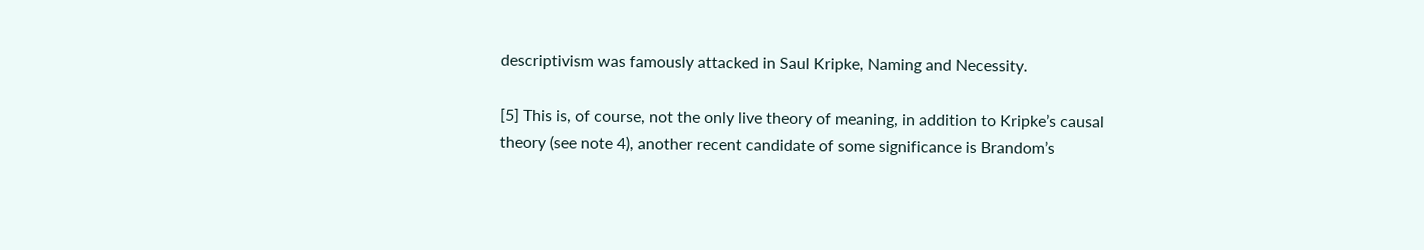descriptivism was famously attacked in Saul Kripke, Naming and Necessity.

[5] This is, of course, not the only live theory of meaning, in addition to Kripke’s causal theory (see note 4), another recent candidate of some significance is Brandom’s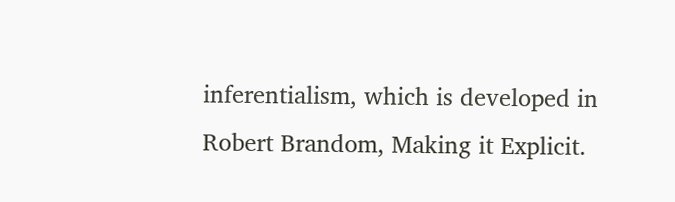inferentialism, which is developed in Robert Brandom, Making it Explicit.